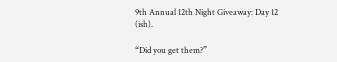9th Annual 12th Night Giveaway: Day 12 (ish).

“Did you get them?”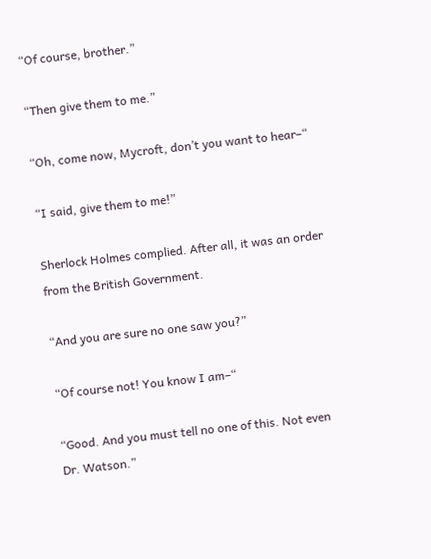“Of course, brother.”

“Then give them to me.”

“Oh, come now, Mycroft, don’t you want to hear–“

“I said, give them to me!”

Sherlock Holmes complied. After all, it was an order from the British Government.

“And you are sure no one saw you?”

“Of course not! You know I am–“

“Good. And you must tell no one of this. Not even Dr. Watson.”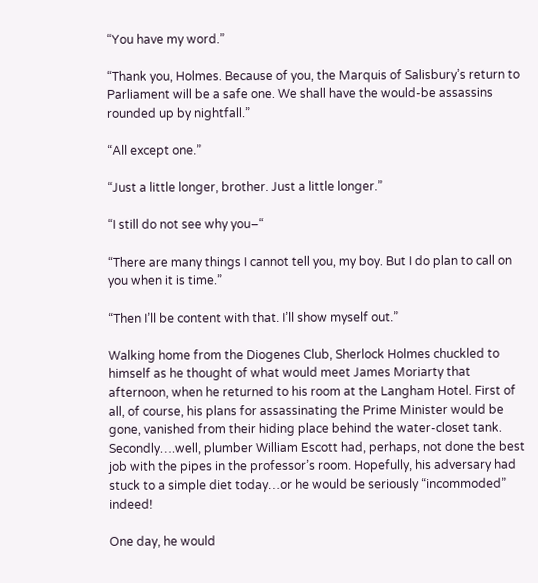“You have my word.”

“Thank you, Holmes. Because of you, the Marquis of Salisbury’s return to Parliament will be a safe one. We shall have the would-be assassins rounded up by nightfall.”

“All except one.”

“Just a little longer, brother. Just a little longer.”

“I still do not see why you–“

“There are many things I cannot tell you, my boy. But I do plan to call on you when it is time.”

“Then I’ll be content with that. I’ll show myself out.”

Walking home from the Diogenes Club, Sherlock Holmes chuckled to himself as he thought of what would meet James Moriarty that afternoon, when he returned to his room at the Langham Hotel. First of all, of course, his plans for assassinating the Prime Minister would be gone, vanished from their hiding place behind the water-closet tank. Secondly….well, plumber William Escott had, perhaps, not done the best job with the pipes in the professor’s room. Hopefully, his adversary had stuck to a simple diet today…or he would be seriously “incommoded” indeed!

One day, he would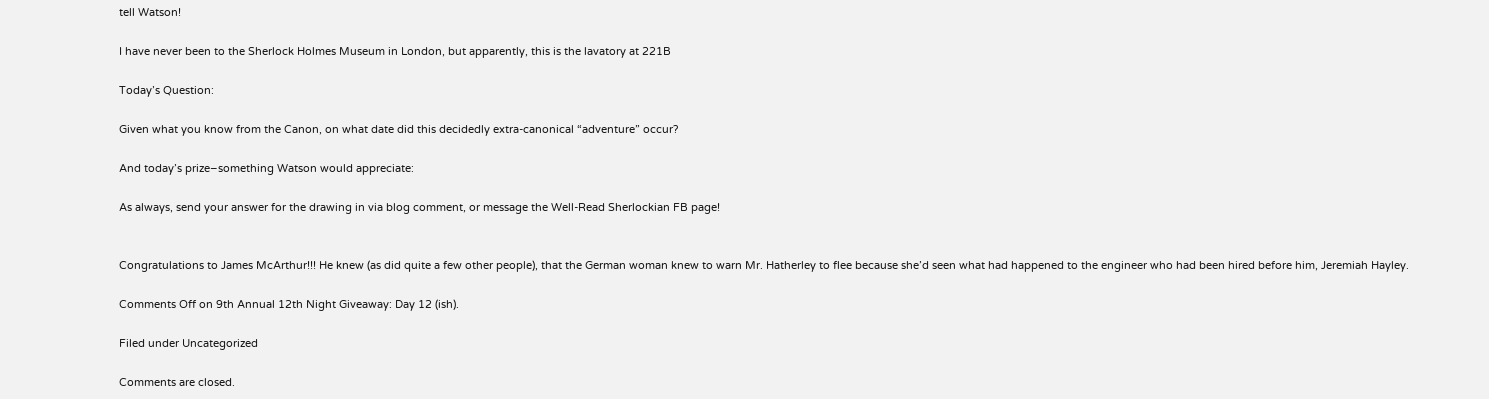tell Watson!

I have never been to the Sherlock Holmes Museum in London, but apparently, this is the lavatory at 221B

Today’s Question:

Given what you know from the Canon, on what date did this decidedly extra-canonical “adventure” occur?

And today’s prize–something Watson would appreciate:

As always, send your answer for the drawing in via blog comment, or message the Well-Read Sherlockian FB page!


Congratulations to James McArthur!!! He knew (as did quite a few other people), that the German woman knew to warn Mr. Hatherley to flee because she’d seen what had happened to the engineer who had been hired before him, Jeremiah Hayley.

Comments Off on 9th Annual 12th Night Giveaway: Day 12 (ish).

Filed under Uncategorized

Comments are closed.